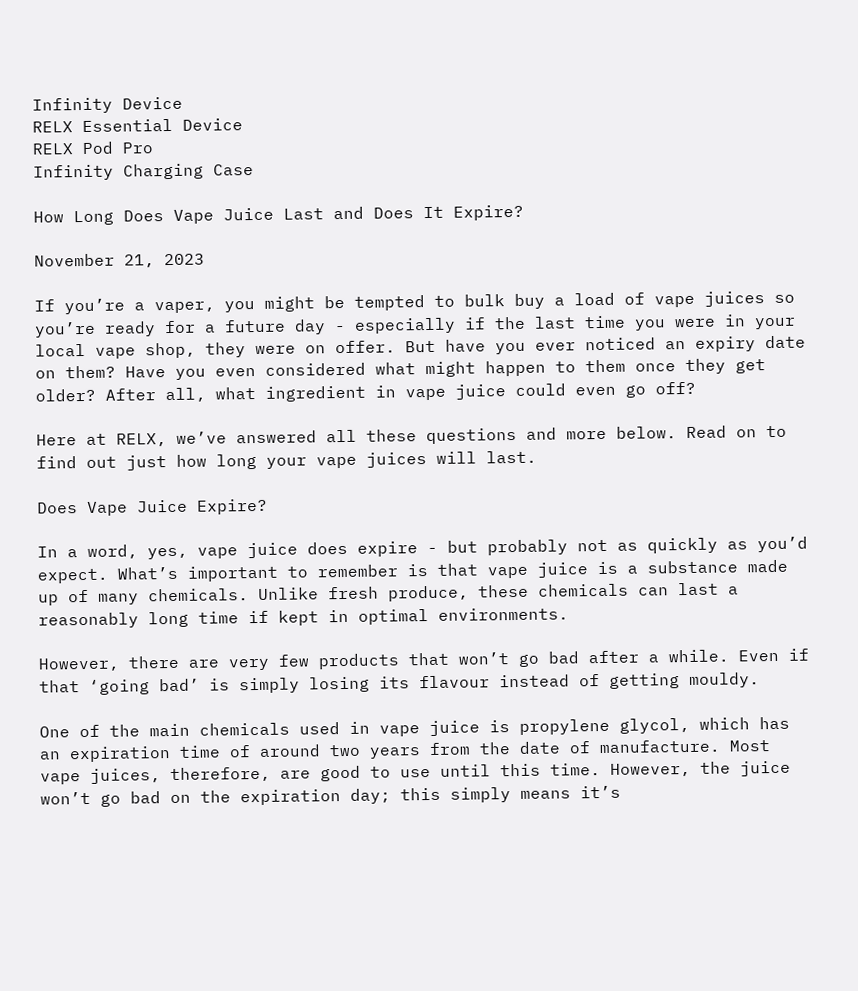Infinity Device
RELX Essential Device
RELX Pod Pro
Infinity Charging Case

How Long Does Vape Juice Last and Does It Expire?

November 21, 2023

If you’re a vaper, you might be tempted to bulk buy a load of vape juices so you’re ready for a future day - especially if the last time you were in your local vape shop, they were on offer. But have you ever noticed an expiry date on them? Have you even considered what might happen to them once they get older? After all, what ingredient in vape juice could even go off?

Here at RELX, we’ve answered all these questions and more below. Read on to find out just how long your vape juices will last.

Does Vape Juice Expire?

In a word, yes, vape juice does expire - but probably not as quickly as you’d expect. What’s important to remember is that vape juice is a substance made up of many chemicals. Unlike fresh produce, these chemicals can last a reasonably long time if kept in optimal environments.

However, there are very few products that won’t go bad after a while. Even if that ‘going bad’ is simply losing its flavour instead of getting mouldy.

One of the main chemicals used in vape juice is propylene glycol, which has an expiration time of around two years from the date of manufacture. Most vape juices, therefore, are good to use until this time. However, the juice won’t go bad on the expiration day; this simply means it’s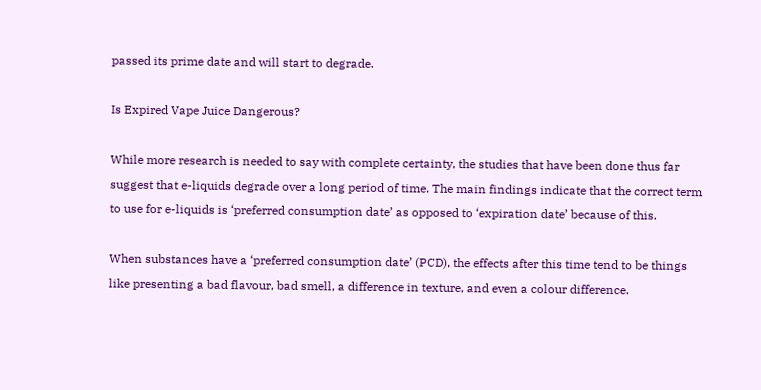passed its prime date and will start to degrade.

Is Expired Vape Juice Dangerous?

While more research is needed to say with complete certainty, the studies that have been done thus far suggest that e-liquids degrade over a long period of time. The main findings indicate that the correct term to use for e-liquids is ‘preferred consumption date’ as opposed to ‘expiration date’ because of this.

When substances have a ‘preferred consumption date’ (PCD), the effects after this time tend to be things like presenting a bad flavour, bad smell, a difference in texture, and even a colour difference.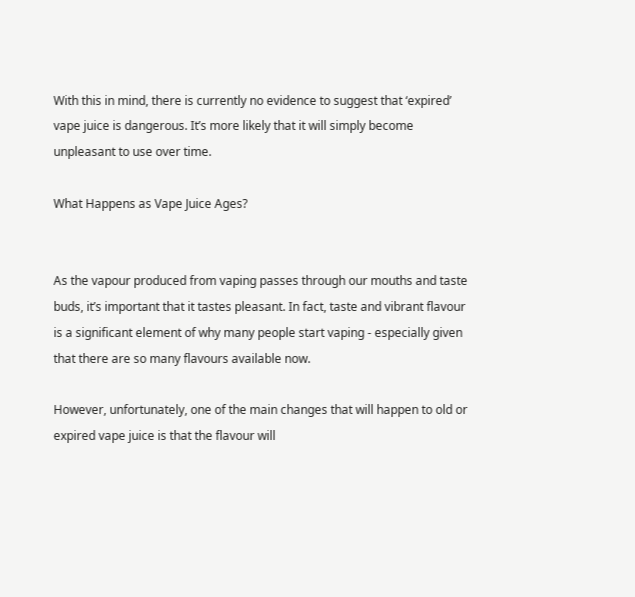With this in mind, there is currently no evidence to suggest that ‘expired’ vape juice is dangerous. It’s more likely that it will simply become unpleasant to use over time.

What Happens as Vape Juice Ages?


As the vapour produced from vaping passes through our mouths and taste buds, it’s important that it tastes pleasant. In fact, taste and vibrant flavour is a significant element of why many people start vaping - especially given that there are so many flavours available now.

However, unfortunately, one of the main changes that will happen to old or expired vape juice is that the flavour will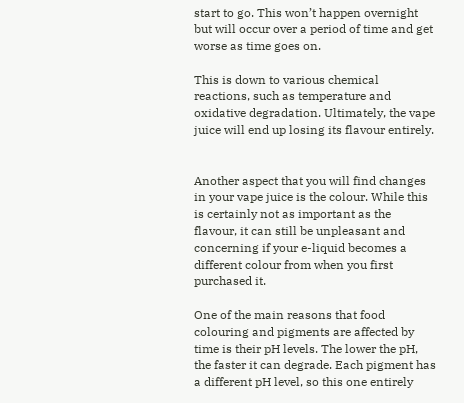start to go. This won’t happen overnight but will occur over a period of time and get worse as time goes on.

This is down to various chemical reactions, such as temperature and oxidative degradation. Ultimately, the vape juice will end up losing its flavour entirely.


Another aspect that you will find changes in your vape juice is the colour. While this is certainly not as important as the flavour, it can still be unpleasant and concerning if your e-liquid becomes a different colour from when you first purchased it.

One of the main reasons that food colouring and pigments are affected by time is their pH levels. The lower the pH, the faster it can degrade. Each pigment has a different pH level, so this one entirely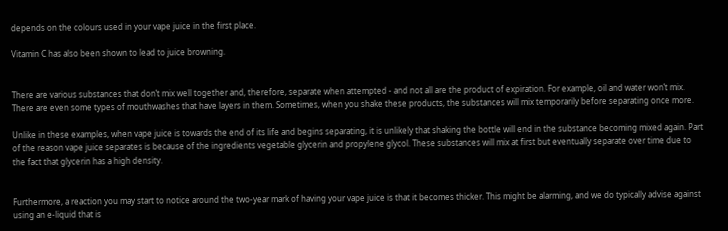depends on the colours used in your vape juice in the first place.

Vitamin C has also been shown to lead to juice browning.


There are various substances that don’t mix well together and, therefore, separate when attempted - and not all are the product of expiration. For example, oil and water won’t mix. There are even some types of mouthwashes that have layers in them. Sometimes, when you shake these products, the substances will mix temporarily before separating once more.

Unlike in these examples, when vape juice is towards the end of its life and begins separating, it is unlikely that shaking the bottle will end in the substance becoming mixed again. Part of the reason vape juice separates is because of the ingredients vegetable glycerin and propylene glycol. These substances will mix at first but eventually separate over time due to the fact that glycerin has a high density.


Furthermore, a reaction you may start to notice around the two-year mark of having your vape juice is that it becomes thicker. This might be alarming, and we do typically advise against using an e-liquid that is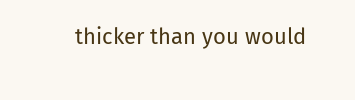thicker than you would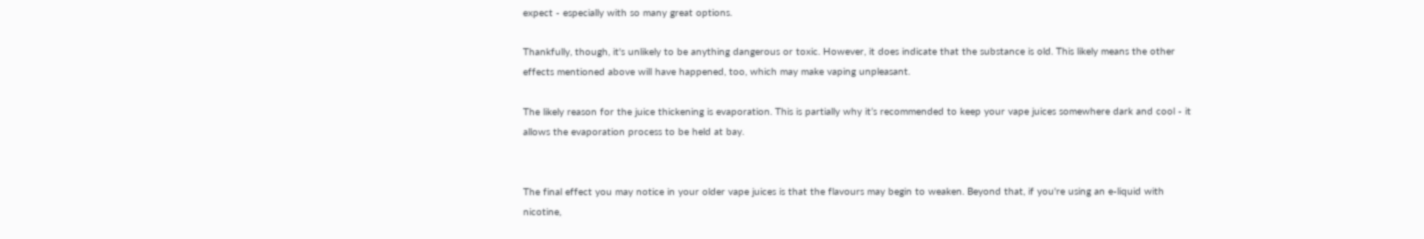expect - especially with so many great options.

Thankfully, though, it's unlikely to be anything dangerous or toxic. However, it does indicate that the substance is old. This likely means the other effects mentioned above will have happened, too, which may make vaping unpleasant.

The likely reason for the juice thickening is evaporation. This is partially why it’s recommended to keep your vape juices somewhere dark and cool - it allows the evaporation process to be held at bay.


The final effect you may notice in your older vape juices is that the flavours may begin to weaken. Beyond that, if you're using an e-liquid with nicotine,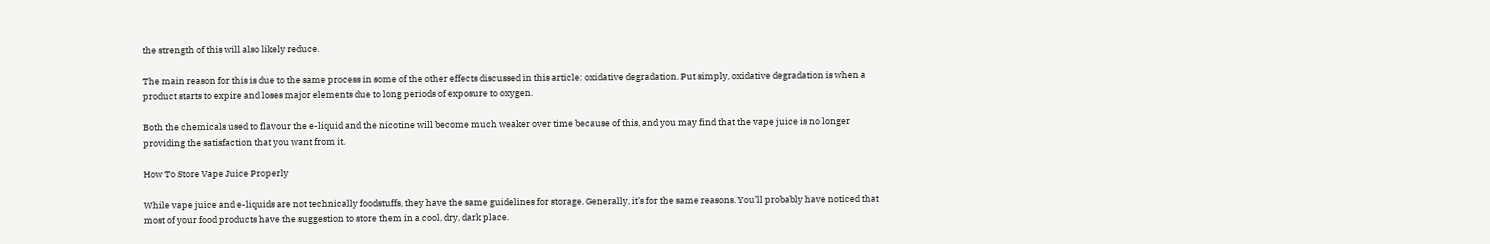the strength of this will also likely reduce.

The main reason for this is due to the same process in some of the other effects discussed in this article: oxidative degradation. Put simply, oxidative degradation is when a product starts to expire and loses major elements due to long periods of exposure to oxygen.

Both the chemicals used to flavour the e-liquid and the nicotine will become much weaker over time because of this, and you may find that the vape juice is no longer providing the satisfaction that you want from it.

How To Store Vape Juice Properly

While vape juice and e-liquids are not technically foodstuffs, they have the same guidelines for storage. Generally, it’s for the same reasons. You’ll probably have noticed that most of your food products have the suggestion to store them in a cool, dry, dark place.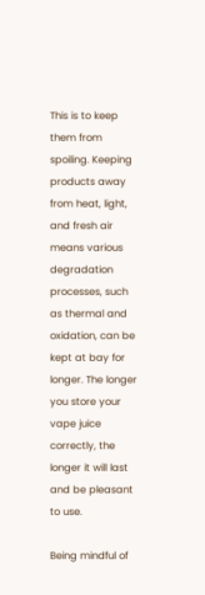This is to keep them from spoiling. Keeping products away from heat, light, and fresh air means various degradation processes, such as thermal and oxidation, can be kept at bay for longer. The longer you store your vape juice correctly, the longer it will last and be pleasant to use.

Being mindful of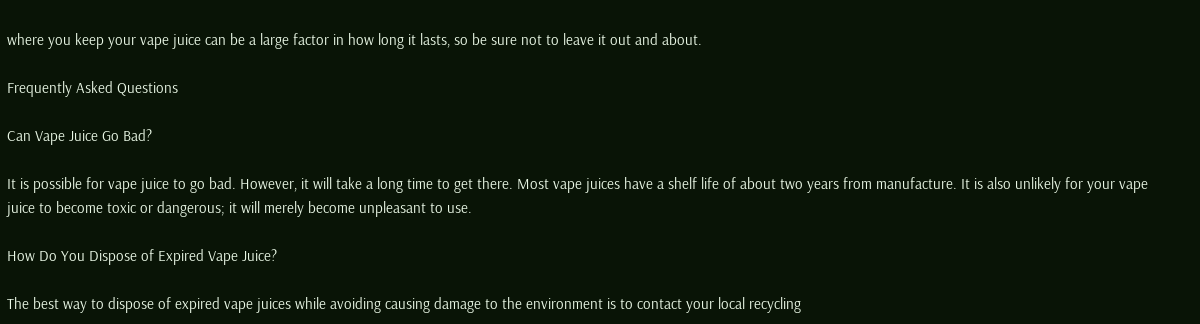where you keep your vape juice can be a large factor in how long it lasts, so be sure not to leave it out and about.

Frequently Asked Questions

Can Vape Juice Go Bad?

It is possible for vape juice to go bad. However, it will take a long time to get there. Most vape juices have a shelf life of about two years from manufacture. It is also unlikely for your vape juice to become toxic or dangerous; it will merely become unpleasant to use.

How Do You Dispose of Expired Vape Juice?

The best way to dispose of expired vape juices while avoiding causing damage to the environment is to contact your local recycling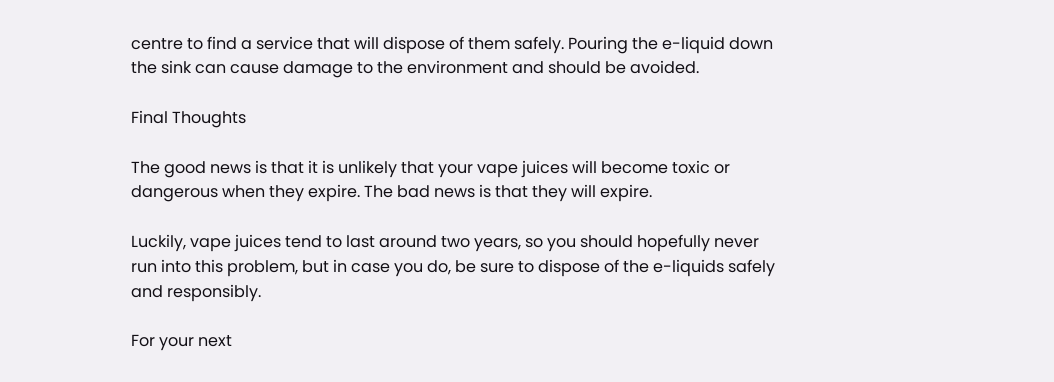centre to find a service that will dispose of them safely. Pouring the e-liquid down the sink can cause damage to the environment and should be avoided.

Final Thoughts

The good news is that it is unlikely that your vape juices will become toxic or dangerous when they expire. The bad news is that they will expire.

Luckily, vape juices tend to last around two years, so you should hopefully never run into this problem, but in case you do, be sure to dispose of the e-liquids safely and responsibly.

For your next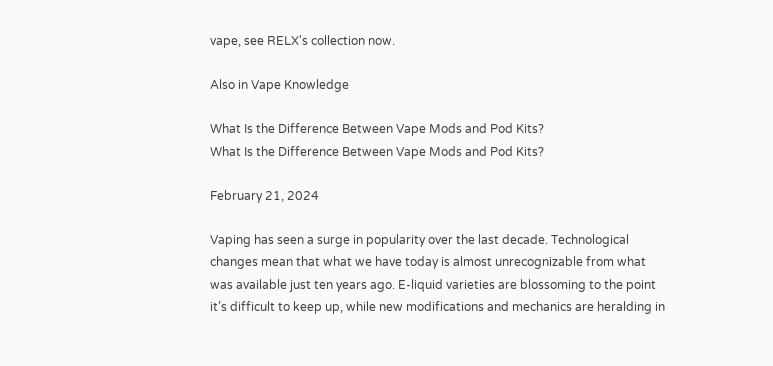vape, see RELX's collection now.

Also in Vape Knowledge

What Is the Difference Between Vape Mods and Pod Kits?
What Is the Difference Between Vape Mods and Pod Kits?

February 21, 2024

Vaping has seen a surge in popularity over the last decade. Technological changes mean that what we have today is almost unrecognizable from what was available just ten years ago. E-liquid varieties are blossoming to the point it’s difficult to keep up, while new modifications and mechanics are heralding in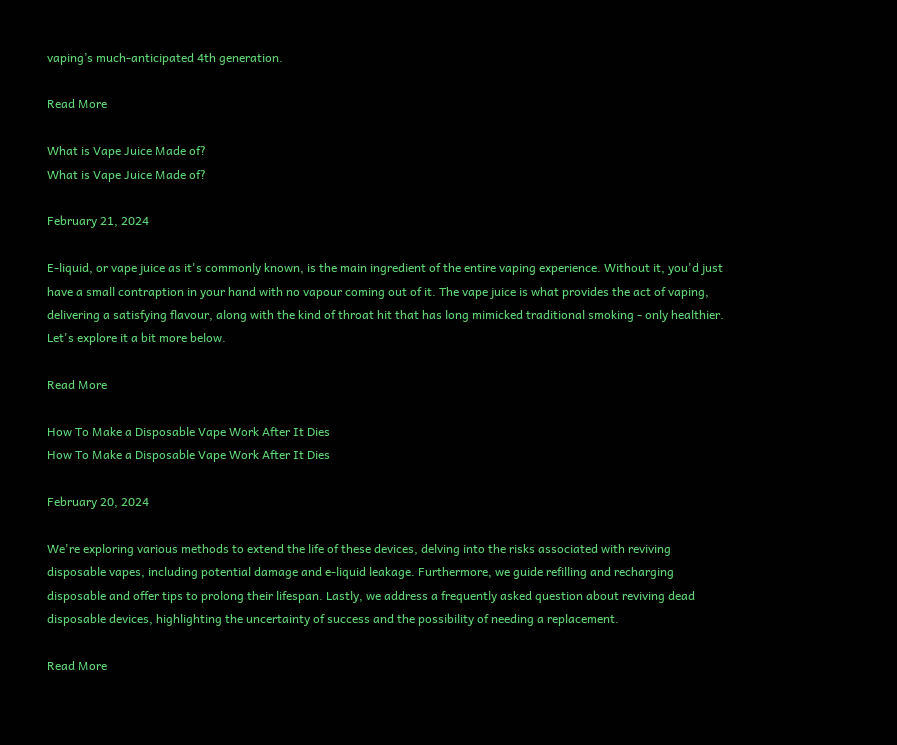vaping’s much-anticipated 4th generation.

Read More

What is Vape Juice Made of?
What is Vape Juice Made of?

February 21, 2024

E-liquid, or vape juice as it's commonly known, is the main ingredient of the entire vaping experience. Without it, you'd just have a small contraption in your hand with no vapour coming out of it. The vape juice is what provides the act of vaping, delivering a satisfying flavour, along with the kind of throat hit that has long mimicked traditional smoking - only healthier. Let's explore it a bit more below.

Read More

How To Make a Disposable Vape Work After It Dies
How To Make a Disposable Vape Work After It Dies

February 20, 2024

We're exploring various methods to extend the life of these devices, delving into the risks associated with reviving disposable vapes, including potential damage and e-liquid leakage. Furthermore, we guide refilling and recharging disposable and offer tips to prolong their lifespan. Lastly, we address a frequently asked question about reviving dead disposable devices, highlighting the uncertainty of success and the possibility of needing a replacement.

Read More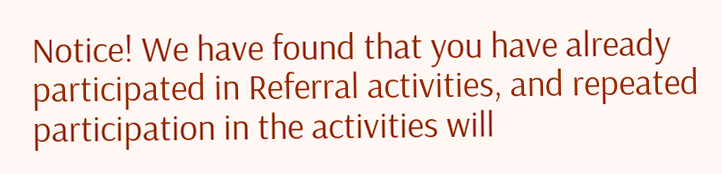Notice! We have found that you have already participated in Referral activities, and repeated participation in the activities will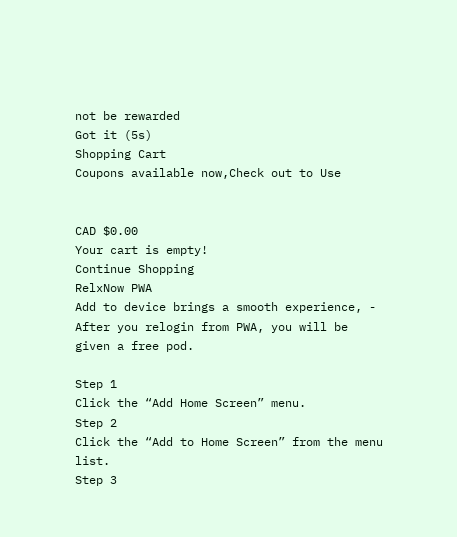not be rewarded
Got it (5s)
Shopping Cart
Coupons available now,Check out to Use


CAD $0.00
Your cart is empty!
Continue Shopping
RelxNow PWA
Add to device brings a smooth experience, - After you relogin from PWA, you will be given a free pod.

Step 1
Click the “Add Home Screen” menu.
Step 2
Click the “Add to Home Screen” from the menu list.
Step 3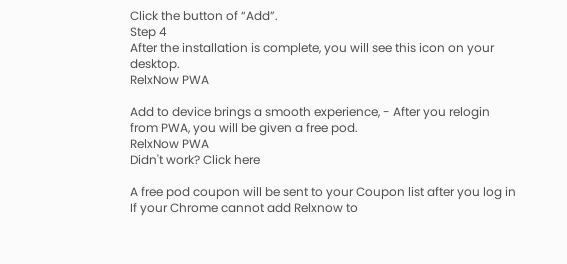Click the button of “Add”.
Step 4
After the installation is complete, you will see this icon on your desktop.
RelxNow PWA

Add to device brings a smooth experience, - After you relogin from PWA, you will be given a free pod.
RelxNow PWA
Didn't work? Click here

A free pod coupon will be sent to your Coupon list after you log in
If your Chrome cannot add Relxnow to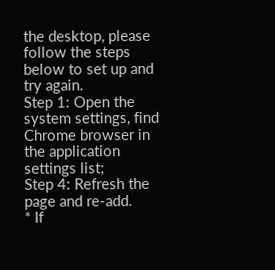the desktop, please follow the steps below to set up and try again.
Step 1: Open the system settings, find Chrome browser in the application settings list;
Step 4: Refresh the page and re-add.
* If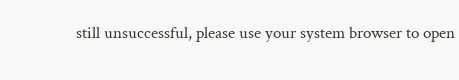still unsuccessful, please use your system browser to open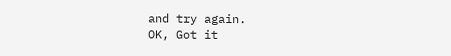and try again.
OK, Got it